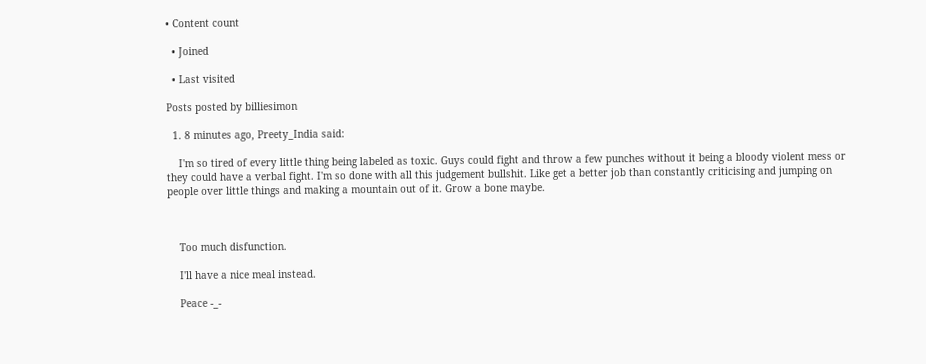• Content count

  • Joined

  • Last visited

Posts posted by billiesimon

  1. 8 minutes ago, Preety_India said:

    I'm so tired of every little thing being labeled as toxic. Guys could fight and throw a few punches without it being a bloody violent mess or they could have a verbal fight. I'm so done with all this judgement bullshit. Like get a better job than constantly criticising and jumping on people over little things and making a mountain out of it. Grow a bone maybe.



    Too much disfunction.

    I'll have a nice meal instead.

    Peace -_-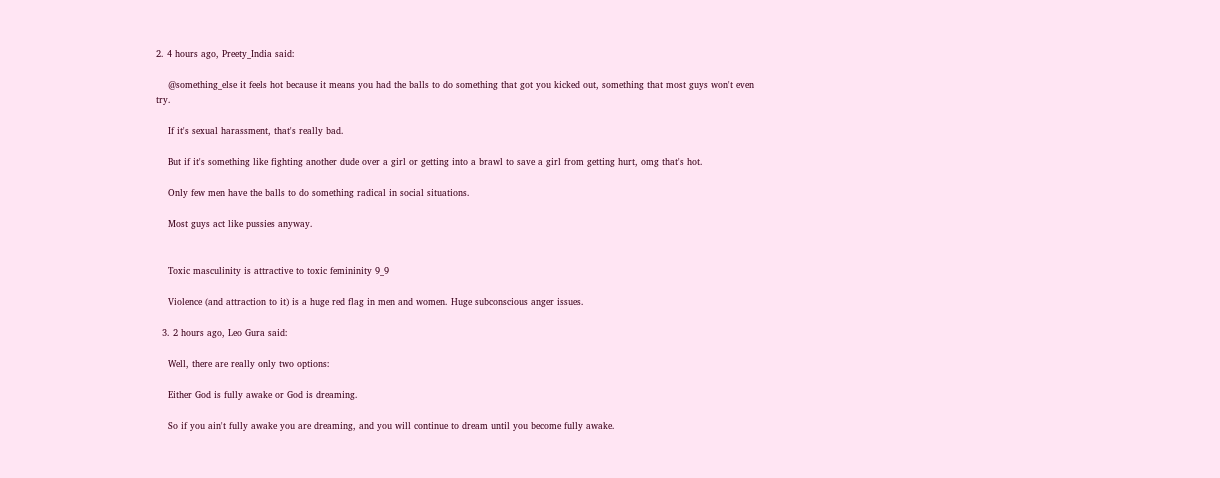2. 4 hours ago, Preety_India said:

    @something_else it feels hot because it means you had the balls to do something that got you kicked out, something that most guys won't even try.

    If it's sexual harassment, that's really bad.

    But if it's something like fighting another dude over a girl or getting into a brawl to save a girl from getting hurt, omg that's hot.

    Only few men have the balls to do something radical in social situations.

    Most guys act like pussies anyway.


    Toxic masculinity is attractive to toxic femininity 9_9

    Violence (and attraction to it) is a huge red flag in men and women. Huge subconscious anger issues.

  3. 2 hours ago, Leo Gura said:

    Well, there are really only two options:

    Either God is fully awake or God is dreaming.

    So if you ain't fully awake you are dreaming, and you will continue to dream until you become fully awake.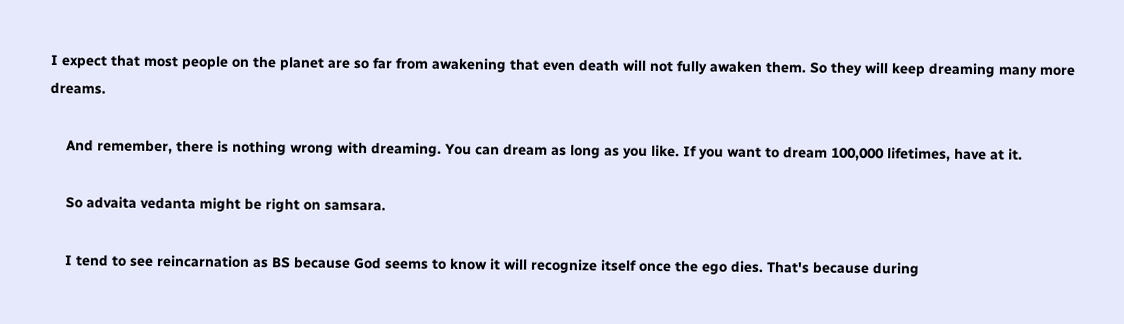I expect that most people on the planet are so far from awakening that even death will not fully awaken them. So they will keep dreaming many more dreams.

    And remember, there is nothing wrong with dreaming. You can dream as long as you like. If you want to dream 100,000 lifetimes, have at it.

    So advaita vedanta might be right on samsara.

    I tend to see reincarnation as BS because God seems to know it will recognize itself once the ego dies. That's because during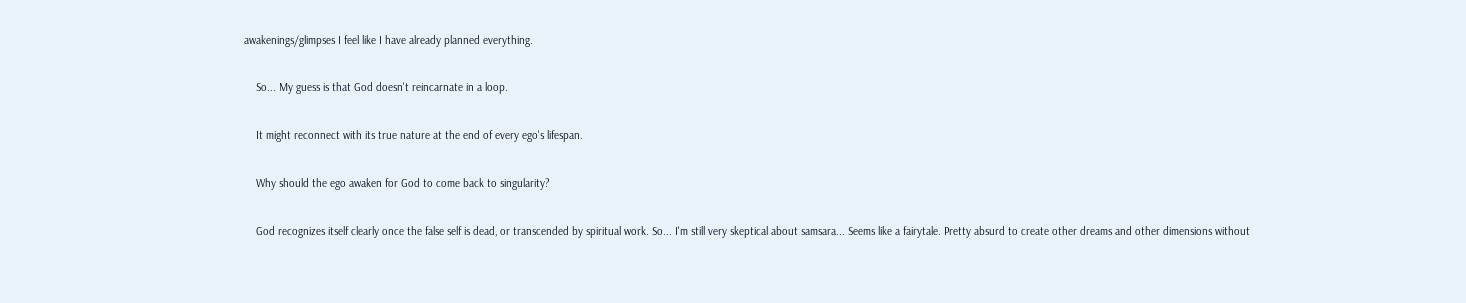awakenings/glimpses I feel like I have already planned everything.

    So... My guess is that God doesn't reincarnate in a loop.

    It might reconnect with its true nature at the end of every ego's lifespan.

    Why should the ego awaken for God to come back to singularity?

    God recognizes itself clearly once the false self is dead, or transcended by spiritual work. So... I'm still very skeptical about samsara... Seems like a fairytale. Pretty absurd to create other dreams and other dimensions without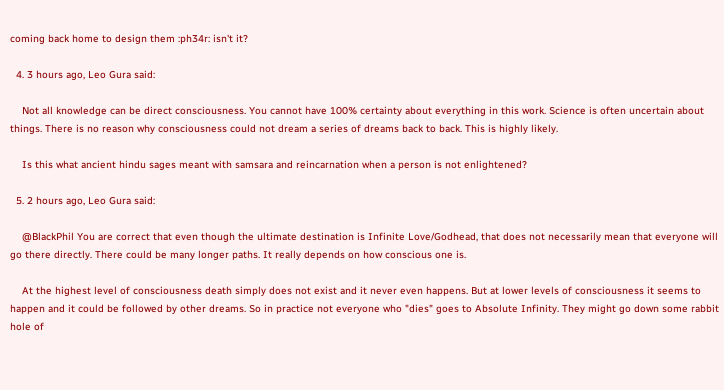coming back home to design them :ph34r: isn't it?

  4. 3 hours ago, Leo Gura said:

    Not all knowledge can be direct consciousness. You cannot have 100% certainty about everything in this work. Science is often uncertain about things. There is no reason why consciousness could not dream a series of dreams back to back. This is highly likely.

    Is this what ancient hindu sages meant with samsara and reincarnation when a person is not enlightened?

  5. 2 hours ago, Leo Gura said:

    @BlackPhil You are correct that even though the ultimate destination is Infinite Love/Godhead, that does not necessarily mean that everyone will go there directly. There could be many longer paths. It really depends on how conscious one is.

    At the highest level of consciousness death simply does not exist and it never even happens. But at lower levels of consciousness it seems to happen and it could be followed by other dreams. So in practice not everyone who "dies" goes to Absolute Infinity. They might go down some rabbit hole of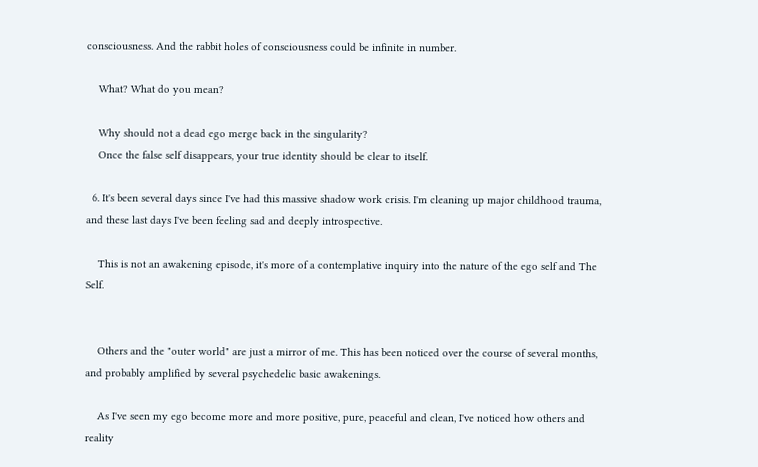consciousness. And the rabbit holes of consciousness could be infinite in number.

    What? What do you mean?

    Why should not a dead ego merge back in the singularity?
    Once the false self disappears, your true identity should be clear to itself.

  6. It's been several days since I've had this massive shadow work crisis. I'm cleaning up major childhood trauma, and these last days I've been feeling sad and deeply introspective.

    This is not an awakening episode, it's more of a contemplative inquiry into the nature of the ego self and The Self.


    Others and the "outer world" are just a mirror of me. This has been noticed over the course of several months, and probably amplified by several psychedelic basic awakenings.

    As I've seen my ego become more and more positive, pure, peaceful and clean, I've noticed how others and reality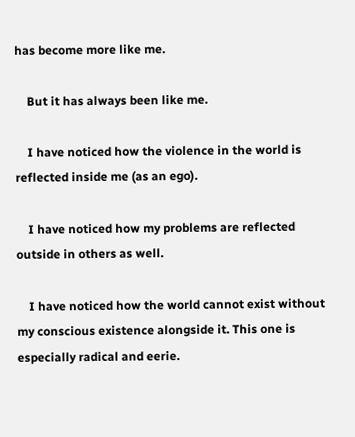has become more like me.

    But it has always been like me.

    I have noticed how the violence in the world is reflected inside me (as an ego).

    I have noticed how my problems are reflected outside in others as well.

    I have noticed how the world cannot exist without my conscious existence alongside it. This one is especially radical and eerie.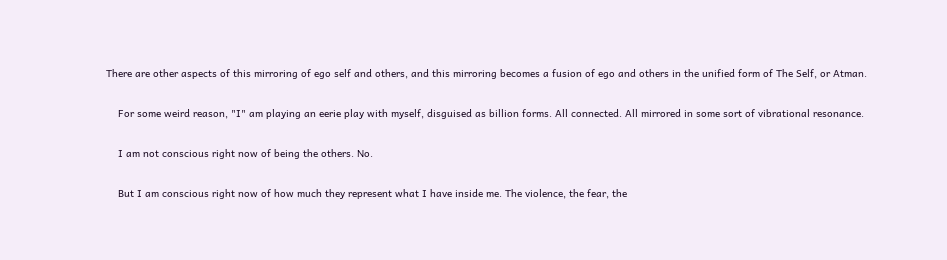There are other aspects of this mirroring of ego self and others, and this mirroring becomes a fusion of ego and others in the unified form of The Self, or Atman.

    For some weird reason, "I" am playing an eerie play with myself, disguised as billion forms. All connected. All mirrored in some sort of vibrational resonance.

    I am not conscious right now of being the others. No.

    But I am conscious right now of how much they represent what I have inside me. The violence, the fear, the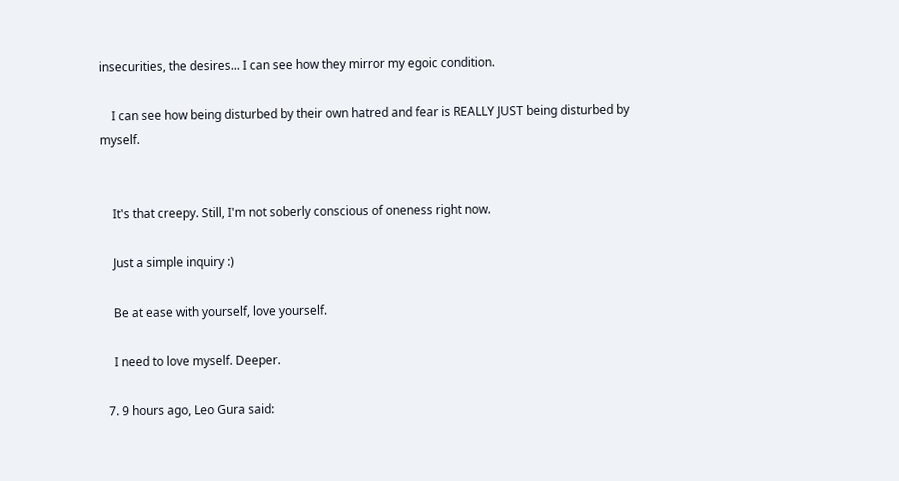insecurities, the desires... I can see how they mirror my egoic condition.

    I can see how being disturbed by their own hatred and fear is REALLY JUST being disturbed by myself.


    It's that creepy. Still, I'm not soberly conscious of oneness right now.

    Just a simple inquiry :)

    Be at ease with yourself, love yourself.

    I need to love myself. Deeper.

  7. 9 hours ago, Leo Gura said: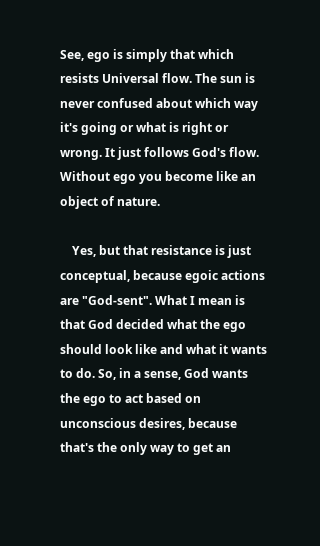See, ego is simply that which resists Universal flow. The sun is never confused about which way it's going or what is right or wrong. It just follows God's flow. Without ego you become like an object of nature.

    Yes, but that resistance is just conceptual, because egoic actions are "God-sent". What I mean is that God decided what the ego should look like and what it wants to do. So, in a sense, God wants the ego to act based on unconscious desires, because that's the only way to get an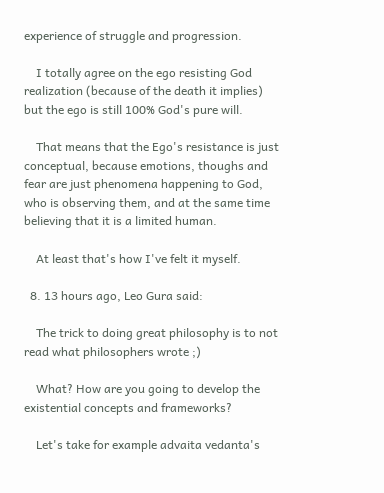experience of struggle and progression.

    I totally agree on the ego resisting God realization (because of the death it implies) but the ego is still 100% God's pure will.

    That means that the Ego's resistance is just conceptual, because emotions, thoughs and fear are just phenomena happening to God, who is observing them, and at the same time believing that it is a limited human.

    At least that's how I've felt it myself.

  8. 13 hours ago, Leo Gura said:

    The trick to doing great philosophy is to not read what philosophers wrote ;)

    What? How are you going to develop the existential concepts and frameworks?

    Let's take for example advaita vedanta's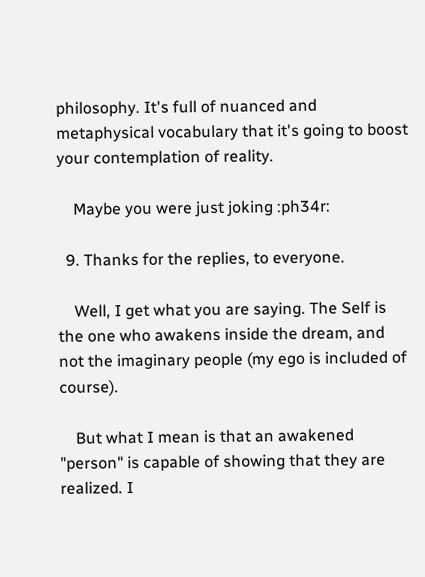philosophy. It's full of nuanced and metaphysical vocabulary that it's going to boost your contemplation of reality.

    Maybe you were just joking :ph34r:

  9. Thanks for the replies, to everyone.

    Well, I get what you are saying. The Self is the one who awakens inside the dream, and not the imaginary people (my ego is included of course).

    But what I mean is that an awakened "person" is capable of showing that they are realized. I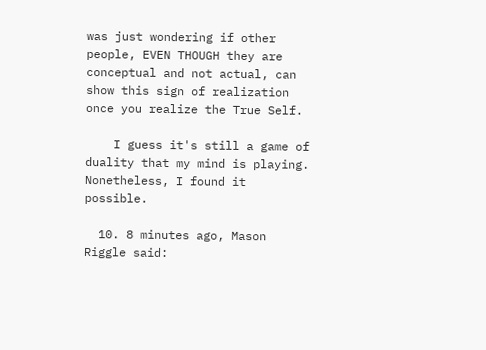was just wondering if other people, EVEN THOUGH they are conceptual and not actual, can show this sign of realization once you realize the True Self.

    I guess it's still a game of duality that my mind is playing. Nonetheless, I found it possible.

  10. 8 minutes ago, Mason Riggle said: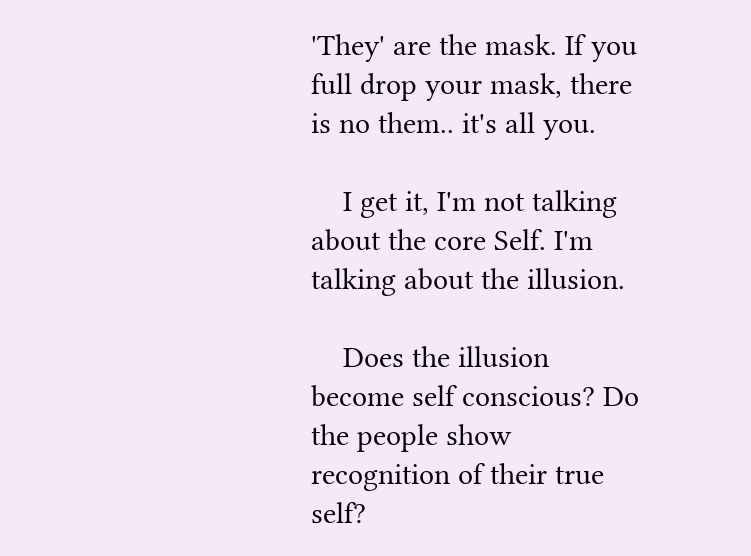'They' are the mask. If you full drop your mask, there is no them.. it's all you.

    I get it, I'm not talking about the core Self. I'm talking about the illusion.

    Does the illusion become self conscious? Do the people show recognition of their true self?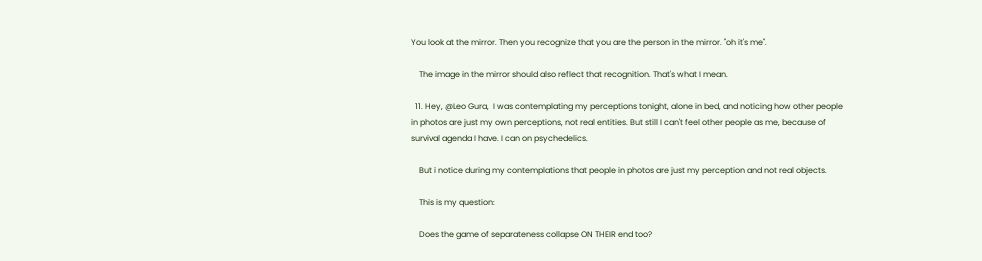You look at the mirror. Then you recognize that you are the person in the mirror. "oh it's me".

    The image in the mirror should also reflect that recognition. That's what I mean.

  11. Hey, @Leo Gura,  I was contemplating my perceptions tonight, alone in bed, and noticing how other people in photos are just my own perceptions, not real entities. But still I can't feel other people as me, because of survival agenda I have. I can on psychedelics.

    But i notice during my contemplations that people in photos are just my perception and not real objects.

    This is my question:

    Does the game of separateness collapse ON THEIR end too?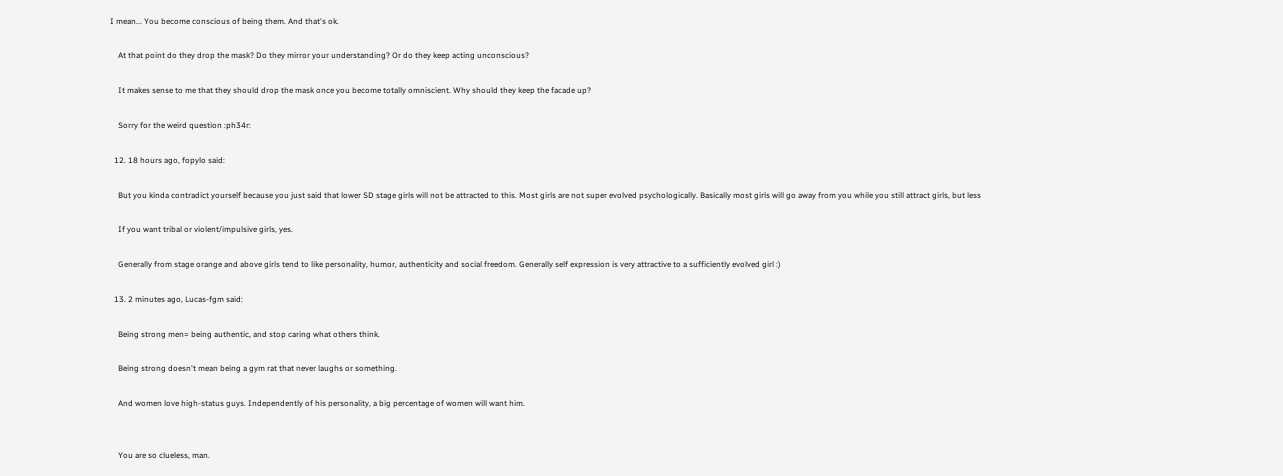I mean... You become conscious of being them. And that's ok.

    At that point do they drop the mask? Do they mirror your understanding? Or do they keep acting unconscious?

    It makes sense to me that they should drop the mask once you become totally omniscient. Why should they keep the facade up?

    Sorry for the weird question :ph34r:

  12. 18 hours ago, fopylo said:

    But you kinda contradict yourself because you just said that lower SD stage girls will not be attracted to this. Most girls are not super evolved psychologically. Basically most girls will go away from you while you still attract girls, but less

    If you want tribal or violent/impulsive girls, yes.

    Generally from stage orange and above girls tend to like personality, humor, authenticity and social freedom. Generally self expression is very attractive to a sufficiently evolved girl :)

  13. 2 minutes ago, Lucas-fgm said:

    Being strong men= being authentic, and stop caring what others think.

    Being strong doesn't mean being a gym rat that never laughs or something.

    And women love high-status guys. Independently of his personality, a big percentage of women will want him.


    You are so clueless, man.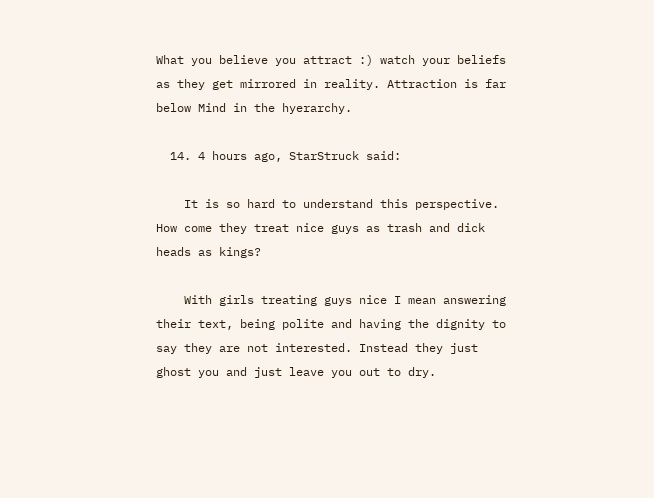What you believe you attract :) watch your beliefs as they get mirrored in reality. Attraction is far below Mind in the hyerarchy.

  14. 4 hours ago, StarStruck said:

    It is so hard to understand this perspective. How come they treat nice guys as trash and dick heads as kings?

    With girls treating guys nice I mean answering their text, being polite and having the dignity to say they are not interested. Instead they just ghost you and just leave you out to dry.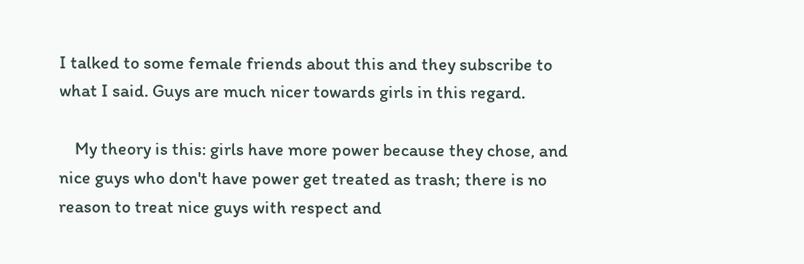I talked to some female friends about this and they subscribe to what I said. Guys are much nicer towards girls in this regard.

    My theory is this: girls have more power because they chose, and nice guys who don't have power get treated as trash; there is no reason to treat nice guys with respect and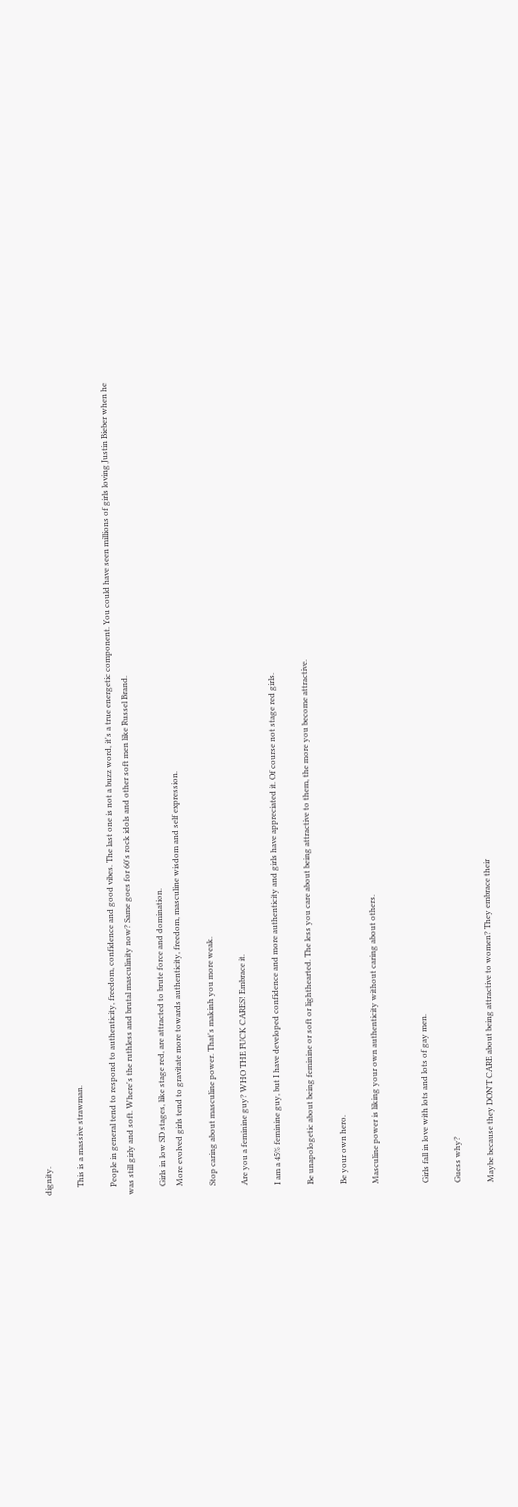dignity.

    This is a massive strawman.

    People in general tend to respond to authenticity, freedom, confidence and good vibes. The last one is not a buzz word, it's a true energetic component. You could have seen millions of girls loving Justin Bieber when he was still girly and soft. Where's the ruthless and brutal masculinity now? Same goes for 60's rock idols and other soft men like Russel Brand.

    Girls in low SD stages, like stage red, are attracted to brute force and domination.
    More evolved girls tend to gravitate more towards authenticity, freedom, masculine wisdom and self expression.

    Stop caring about masculine power. That's makinh you more weak.

    Are you a feminine guy? WHO THE FUCK CARES! Embrace it.

    I am a 45% feminine guy, but I have developed confidence and more authenticity and girls have appreciated it. Of course not stage red girls.

    Be unapologetic about being feminine or soft or lighthearted. The less you care about being attractive to them, the more you become attractive.

    Be your own hero.

    Masculine power is liking your own authenticity without caring about others.


    Girls fall in love with lots and lots of gay men.

    Guess why?

    Maybe because they DON'T CARE about being attractive to women? They embrace their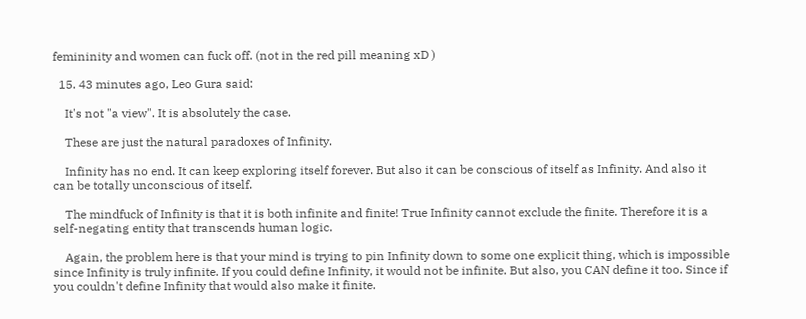femininity and women can fuck off. (not in the red pill meaning xD )

  15. 43 minutes ago, Leo Gura said:

    It's not "a view". It is absolutely the case.

    These are just the natural paradoxes of Infinity.

    Infinity has no end. It can keep exploring itself forever. But also it can be conscious of itself as Infinity. And also it can be totally unconscious of itself.

    The mindfuck of Infinity is that it is both infinite and finite! True Infinity cannot exclude the finite. Therefore it is a self-negating entity that transcends human logic.

    Again, the problem here is that your mind is trying to pin Infinity down to some one explicit thing, which is impossible since Infinity is truly infinite. If you could define Infinity, it would not be infinite. But also, you CAN define it too. Since if you couldn't define Infinity that would also make it finite.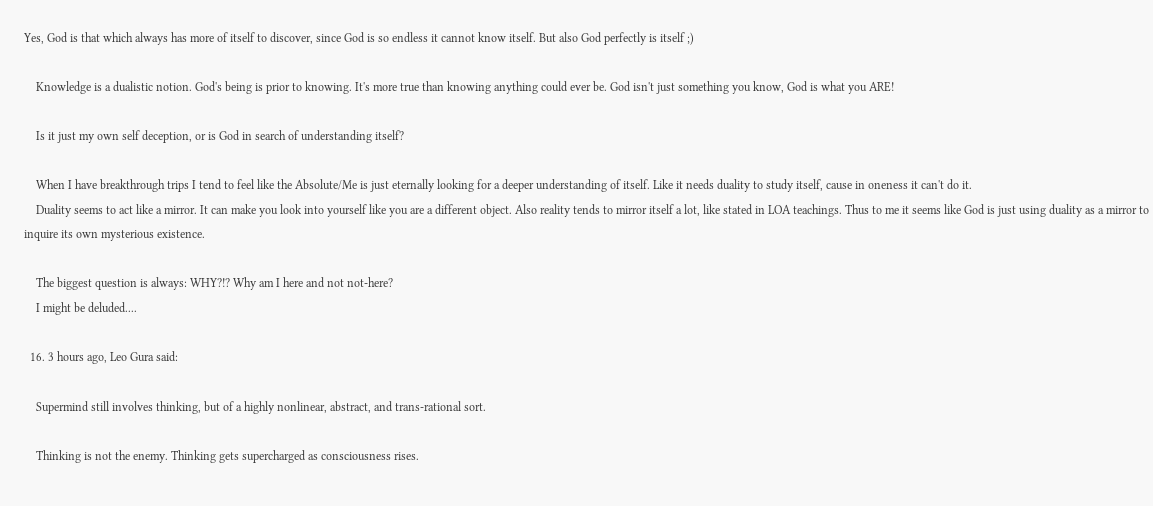Yes, God is that which always has more of itself to discover, since God is so endless it cannot know itself. But also God perfectly is itself ;)

    Knowledge is a dualistic notion. God's being is prior to knowing. It's more true than knowing anything could ever be. God isn't just something you know, God is what you ARE!

    Is it just my own self deception, or is God in search of understanding itself?

    When I have breakthrough trips I tend to feel like the Absolute/Me is just eternally looking for a deeper understanding of itself. Like it needs duality to study itself, cause in oneness it can't do it.
    Duality seems to act like a mirror. It can make you look into yourself like you are a different object. Also reality tends to mirror itself a lot, like stated in LOA teachings. Thus to me it seems like God is just using duality as a mirror to inquire its own mysterious existence.

    The biggest question is always: WHY?!? Why am I here and not not-here?
    I might be deluded....

  16. 3 hours ago, Leo Gura said:

    Supermind still involves thinking, but of a highly nonlinear, abstract, and trans-rational sort.

    Thinking is not the enemy. Thinking gets supercharged as consciousness rises.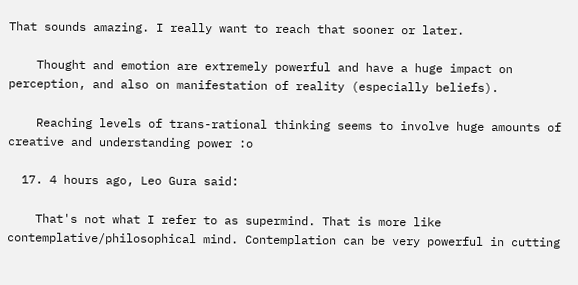That sounds amazing. I really want to reach that sooner or later.

    Thought and emotion are extremely powerful and have a huge impact on perception, and also on manifestation of reality (especially beliefs).

    Reaching levels of trans-rational thinking seems to involve huge amounts of creative and understanding power :o

  17. 4 hours ago, Leo Gura said:

    That's not what I refer to as supermind. That is more like contemplative/philosophical mind. Contemplation can be very powerful in cutting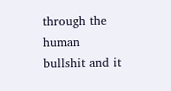through the human bullshit and it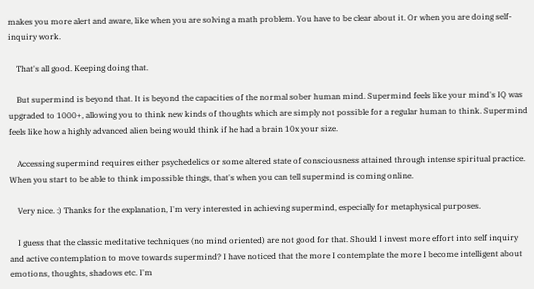makes you more alert and aware, like when you are solving a math problem. You have to be clear about it. Or when you are doing self-inquiry work.

    That's all good. Keeping doing that.

    But supermind is beyond that. It is beyond the capacities of the normal sober human mind. Supermind feels like your mind's IQ was upgraded to 1000+, allowing you to think new kinds of thoughts which are simply not possible for a regular human to think. Supermind feels like how a highly advanced alien being would think if he had a brain 10x your size.

    Accessing supermind requires either psychedelics or some altered state of consciousness attained through intense spiritual practice. When you start to be able to think impossible things, that's when you can tell supermind is coming online.

    Very nice. :) Thanks for the explanation, I'm very interested in achieving supermind, especially for metaphysical purposes.

    I guess that the classic meditative techniques (no mind oriented) are not good for that. Should I invest more effort into self inquiry and active contemplation to move towards supermind? I have noticed that the more I contemplate the more I become intelligent about emotions, thoughts, shadows etc. I'm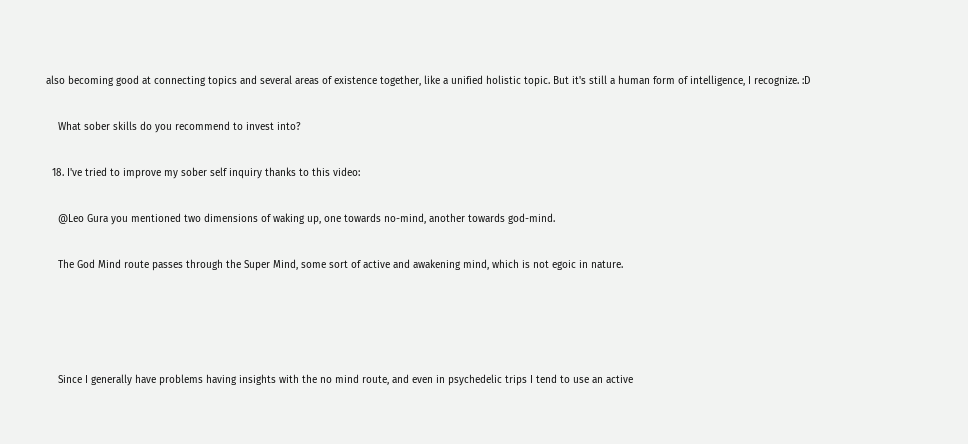also becoming good at connecting topics and several areas of existence together, like a unified holistic topic. But it's still a human form of intelligence, I recognize. :D

    What sober skills do you recommend to invest into?

  18. I've tried to improve my sober self inquiry thanks to this video:

    @Leo Gura you mentioned two dimensions of waking up, one towards no-mind, another towards god-mind.

    The God Mind route passes through the Super Mind, some sort of active and awakening mind, which is not egoic in nature.




    Since I generally have problems having insights with the no mind route, and even in psychedelic trips I tend to use an active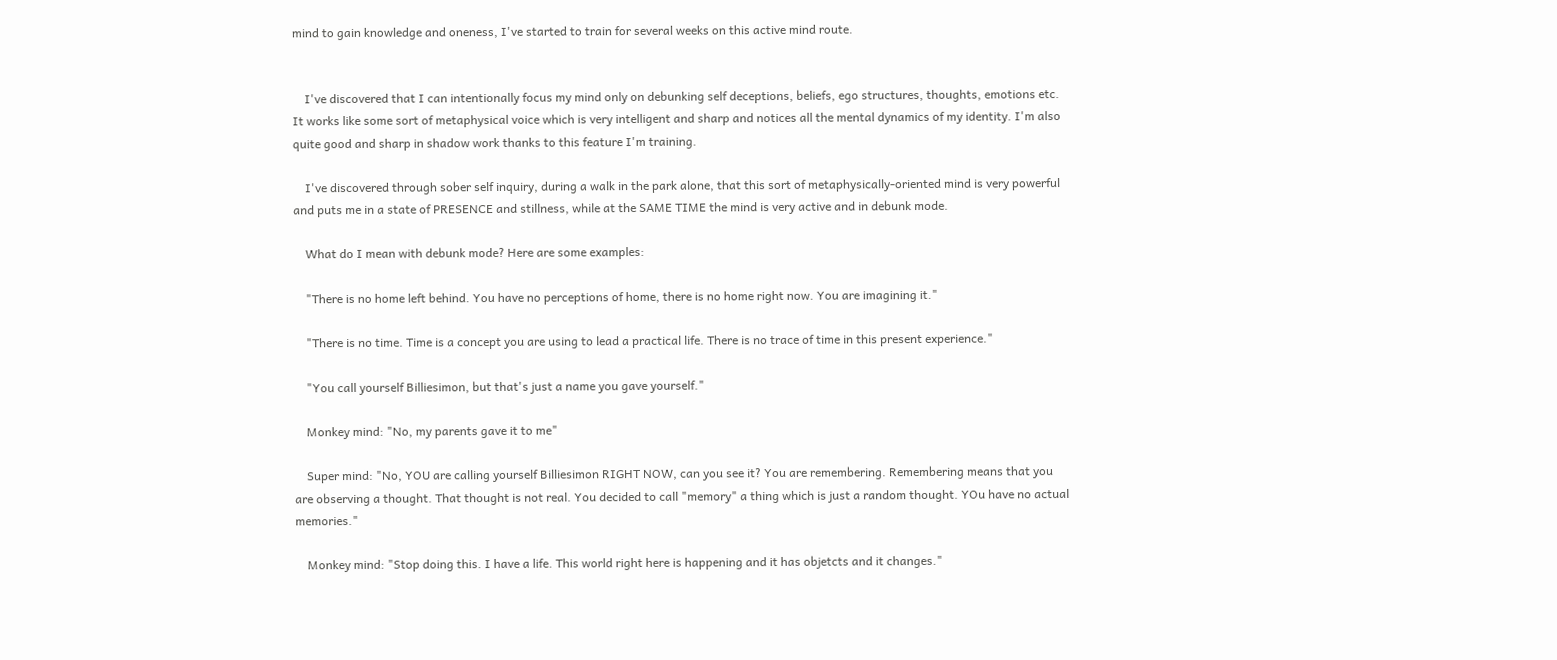mind to gain knowledge and oneness, I've started to train for several weeks on this active mind route.


    I've discovered that I can intentionally focus my mind only on debunking self deceptions, beliefs, ego structures, thoughts, emotions etc. It works like some sort of metaphysical voice which is very intelligent and sharp and notices all the mental dynamics of my identity. I'm also quite good and sharp in shadow work thanks to this feature I'm training.

    I've discovered through sober self inquiry, during a walk in the park alone, that this sort of metaphysically-oriented mind is very powerful and puts me in a state of PRESENCE and stillness, while at the SAME TIME the mind is very active and in debunk mode.

    What do I mean with debunk mode? Here are some examples:

    "There is no home left behind. You have no perceptions of home, there is no home right now. You are imagining it."

    "There is no time. Time is a concept you are using to lead a practical life. There is no trace of time in this present experience."

    "You call yourself Billiesimon, but that's just a name you gave yourself."

    Monkey mind: "No, my parents gave it to me"

    Super mind: "No, YOU are calling yourself Billiesimon RIGHT NOW, can you see it? You are remembering. Remembering means that you are observing a thought. That thought is not real. You decided to call "memory" a thing which is just a random thought. YOu have no actual memories."

    Monkey mind: "Stop doing this. I have a life. This world right here is happening and it has objetcts and it changes."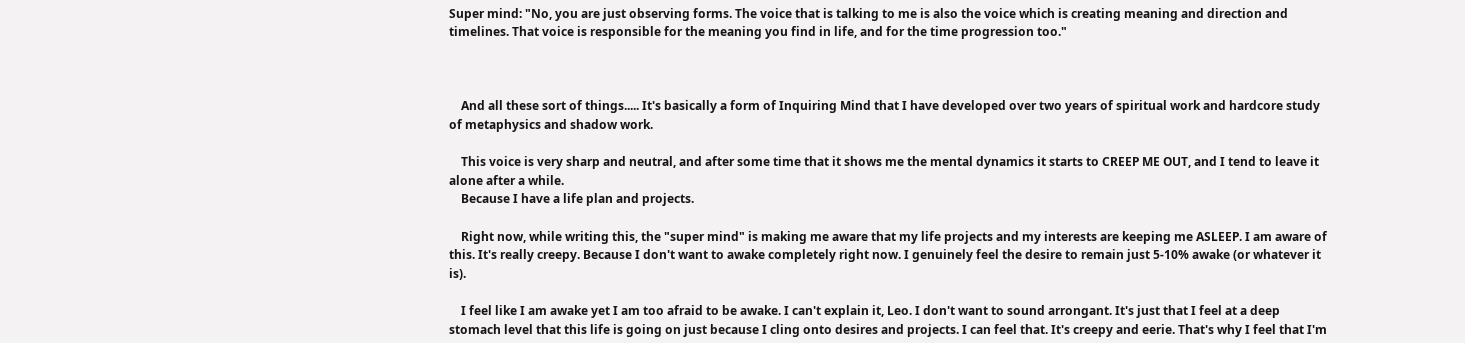Super mind: "No, you are just observing forms. The voice that is talking to me is also the voice which is creating meaning and direction and timelines. That voice is responsible for the meaning you find in life, and for the time progression too."



    And all these sort of things..... It's basically a form of Inquiring Mind that I have developed over two years of spiritual work and hardcore study of metaphysics and shadow work.

    This voice is very sharp and neutral, and after some time that it shows me the mental dynamics it starts to CREEP ME OUT, and I tend to leave it alone after a while.
    Because I have a life plan and projects.

    Right now, while writing this, the "super mind" is making me aware that my life projects and my interests are keeping me ASLEEP. I am aware of this. It's really creepy. Because I don't want to awake completely right now. I genuinely feel the desire to remain just 5-10% awake (or whatever it is).

    I feel like I am awake yet I am too afraid to be awake. I can't explain it, Leo. I don't want to sound arrongant. It's just that I feel at a deep stomach level that this life is going on just because I cling onto desires and projects. I can feel that. It's creepy and eerie. That's why I feel that I'm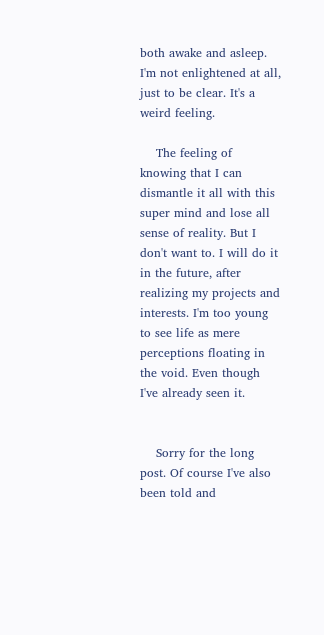both awake and asleep. I'm not enlightened at all, just to be clear. It's a weird feeling.

    The feeling of knowing that I can dismantle it all with this super mind and lose all sense of reality. But I don't want to. I will do it in the future, after realizing my projects and interests. I'm too young to see life as mere perceptions floating in the void. Even though I've already seen it.


    Sorry for the long post. Of course I've also been told and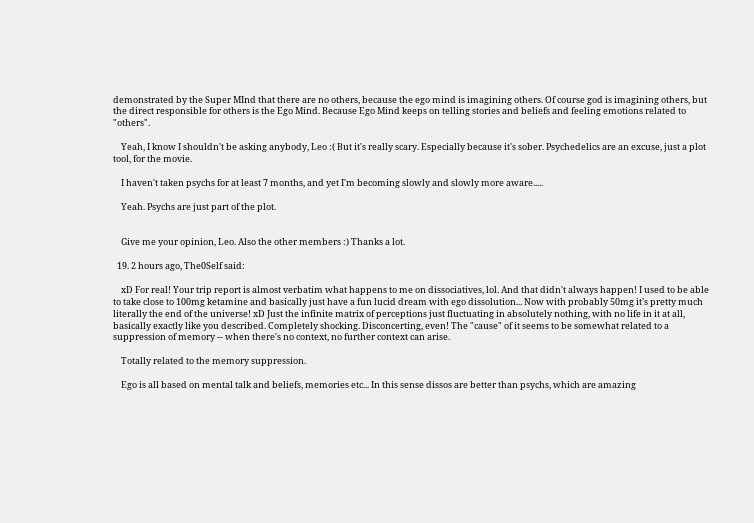demonstrated by the Super MInd that there are no others, because the ego mind is imagining others. Of course god is imagining others, but the direct responsible for others is the Ego Mind. Because Ego Mind keeps on telling stories and beliefs and feeling emotions related to "others".

    Yeah, I know I shouldn't be asking anybody, Leo :( But it's really scary. Especially because it's sober. Psychedelics are an excuse, just a plot tool, for the movie.

    I haven't taken psychs for at least 7 months, and yet I'm becoming slowly and slowly more aware.....

    Yeah. Psychs are just part of the plot.


    Give me your opinion, Leo. Also the other members :) Thanks a lot.

  19. 2 hours ago, The0Self said:

    xD For real! Your trip report is almost verbatim what happens to me on dissociatives, lol. And that didn't always happen! I used to be able to take close to 100mg ketamine and basically just have a fun lucid dream with ego dissolution... Now with probably 50mg it's pretty much literally the end of the universe! xD Just the infinite matrix of perceptions just fluctuating in absolutely nothing, with no life in it at all, basically exactly like you described. Completely shocking. Disconcerting, even! The "cause" of it seems to be somewhat related to a suppression of memory -- when there's no context, no further context can arise.

    Totally related to the memory suppression.

    Ego is all based on mental talk and beliefs, memories etc... In this sense dissos are better than psychs, which are amazing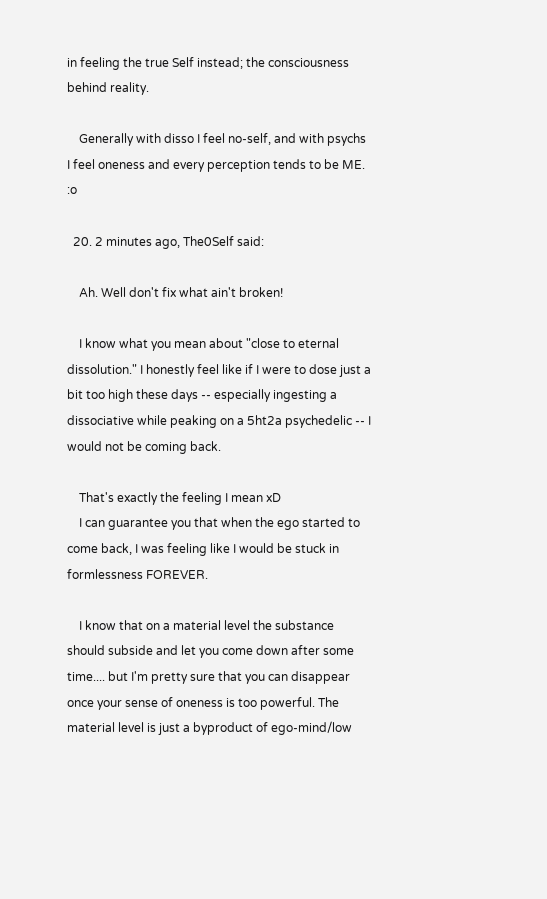in feeling the true Self instead; the consciousness behind reality.

    Generally with disso I feel no-self, and with psychs I feel oneness and every perception tends to be ME. :o

  20. 2 minutes ago, The0Self said:

    Ah. Well don't fix what ain't broken!

    I know what you mean about "close to eternal dissolution." I honestly feel like if I were to dose just a bit too high these days -- especially ingesting a dissociative while peaking on a 5ht2a psychedelic -- I would not be coming back.

    That's exactly the feeling I mean xD
    I can guarantee you that when the ego started to come back, I was feeling like I would be stuck in formlessness FOREVER.

    I know that on a material level the substance should subside and let you come down after some time.... but I'm pretty sure that you can disappear once your sense of oneness is too powerful. The material level is just a byproduct of ego-mind/low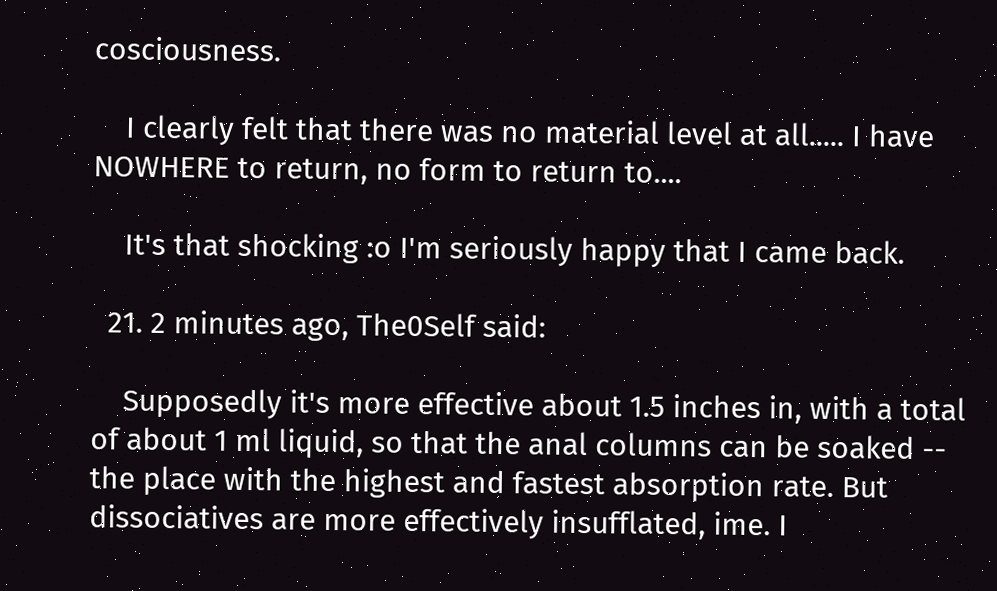cosciousness.

    I clearly felt that there was no material level at all..... I have NOWHERE to return, no form to return to....

    It's that shocking :o I'm seriously happy that I came back.

  21. 2 minutes ago, The0Self said:

    Supposedly it's more effective about 1.5 inches in, with a total of about 1 ml liquid, so that the anal columns can be soaked -- the place with the highest and fastest absorption rate. But dissociatives are more effectively insufflated, ime. I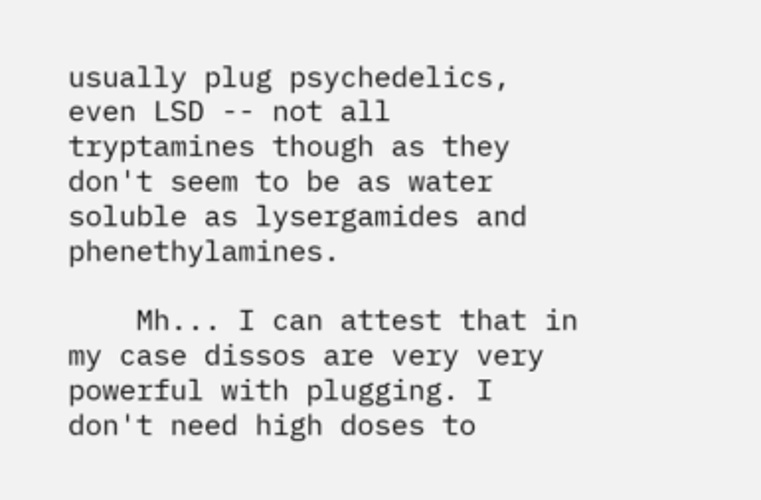usually plug psychedelics, even LSD -- not all tryptamines though as they don't seem to be as water soluble as lysergamides and phenethylamines.

    Mh... I can attest that in my case dissos are very very powerful with plugging. I don't need high doses to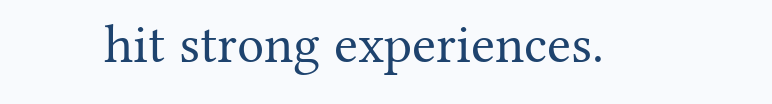hit strong experiences.